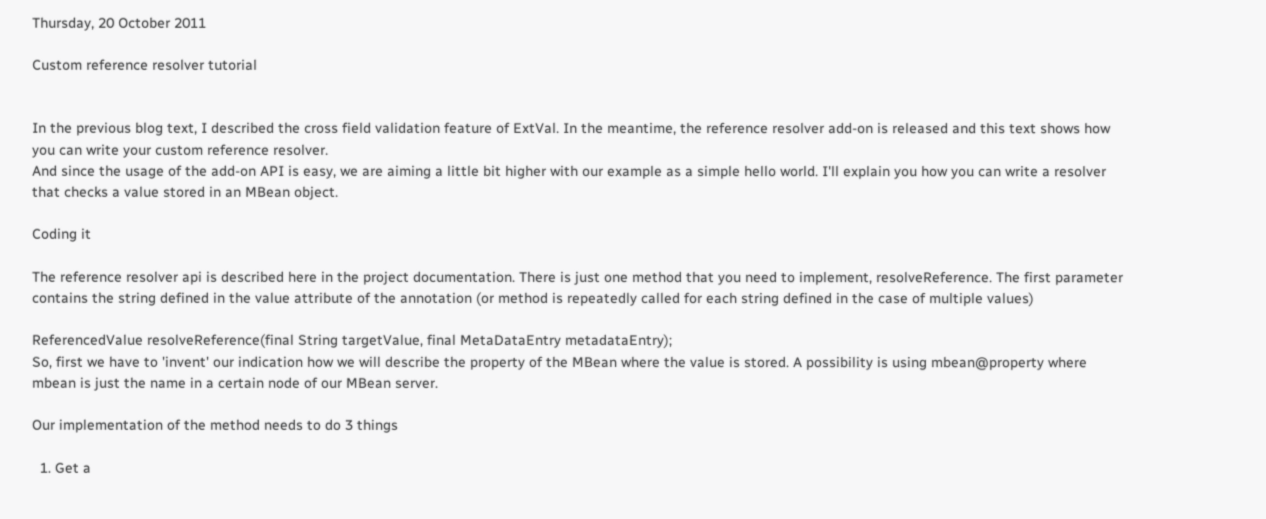Thursday, 20 October 2011

Custom reference resolver tutorial


In the previous blog text, I described the cross field validation feature of ExtVal. In the meantime, the reference resolver add-on is released and this text shows how you can write your custom reference resolver.
And since the usage of the add-on API is easy, we are aiming a little bit higher with our example as a simple hello world. I'll explain you how you can write a resolver that checks a value stored in an MBean object.

Coding it

The reference resolver api is described here in the project documentation. There is just one method that you need to implement, resolveReference. The first parameter contains the string defined in the value attribute of the annotation (or method is repeatedly called for each string defined in the case of multiple values)

ReferencedValue resolveReference(final String targetValue, final MetaDataEntry metadataEntry);
So, first we have to 'invent' our indication how we will describe the property of the MBean where the value is stored. A possibility is using mbean@property where mbean is just the name in a certain node of our MBean server.

Our implementation of the method needs to do 3 things

  1. Get a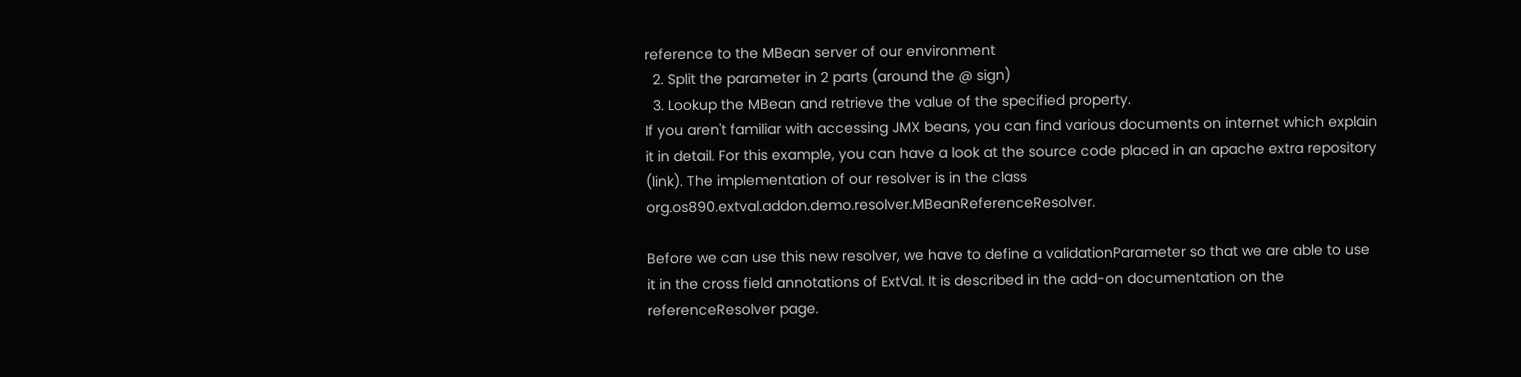reference to the MBean server of our environment
  2. Split the parameter in 2 parts (around the @ sign)
  3. Lookup the MBean and retrieve the value of the specified property.
If you aren't familiar with accessing JMX beans, you can find various documents on internet which explain it in detail. For this example, you can have a look at the source code placed in an apache extra repository (link). The implementation of our resolver is in the class org.os890.extval.addon.demo.resolver.MBeanReferenceResolver.

Before we can use this new resolver, we have to define a validationParameter so that we are able to use it in the cross field annotations of ExtVal. It is described in the add-on documentation on the referenceResolver page.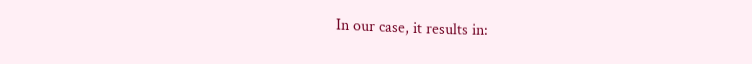In our case, it results in: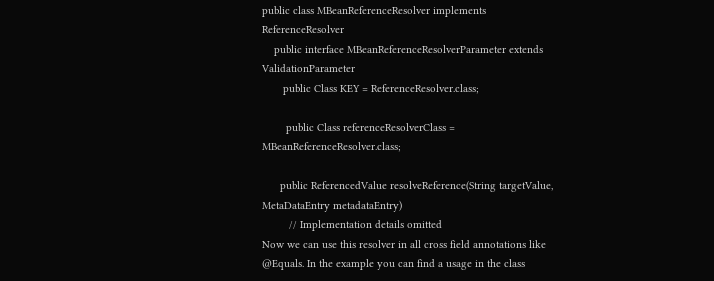public class MBeanReferenceResolver implements ReferenceResolver
    public interface MBeanReferenceResolverParameter extends ValidationParameter
       public Class KEY = ReferenceResolver.class;

        public Class referenceResolverClass = MBeanReferenceResolver.class;

      public ReferencedValue resolveReference(String targetValue, MetaDataEntry metadataEntry)
         // Implementation details omitted
Now we can use this resolver in all cross field annotations like @Equals. In the example you can find a usage in the class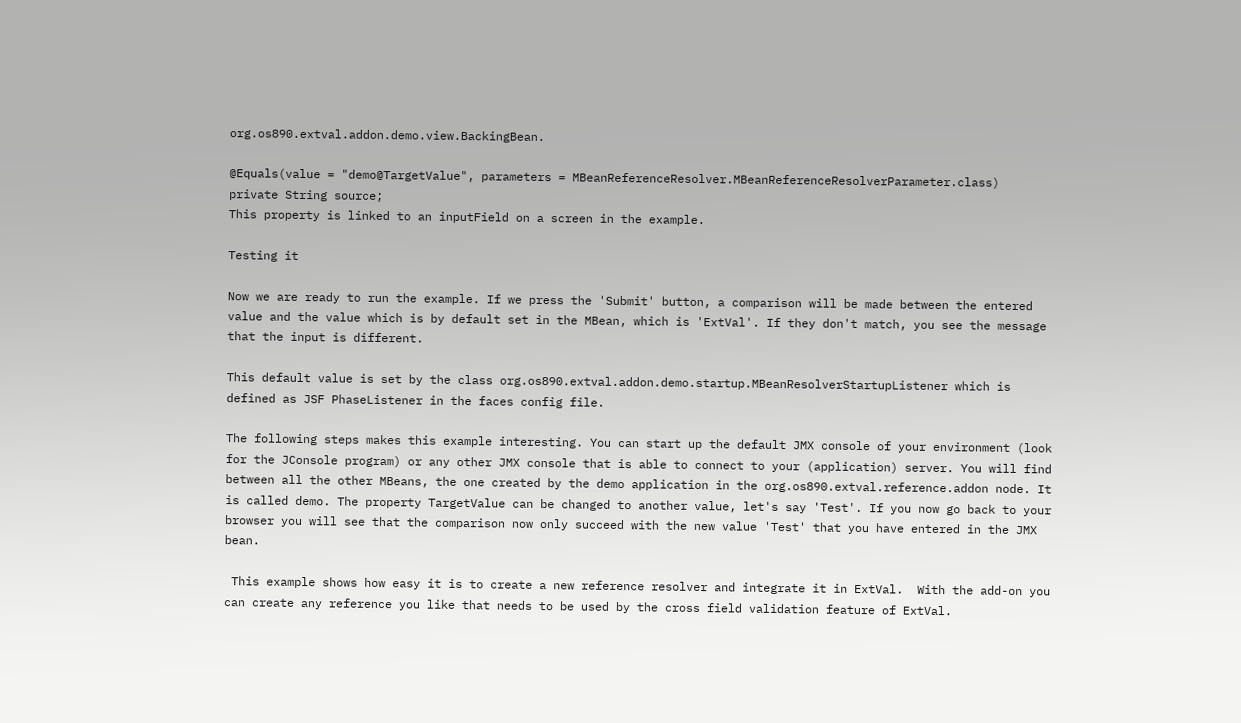org.os890.extval.addon.demo.view.BackingBean.

@Equals(value = "demo@TargetValue", parameters = MBeanReferenceResolver.MBeanReferenceResolverParameter.class)
private String source;
This property is linked to an inputField on a screen in the example.

Testing it

Now we are ready to run the example. If we press the 'Submit' button, a comparison will be made between the entered value and the value which is by default set in the MBean, which is 'ExtVal'. If they don't match, you see the message that the input is different.

This default value is set by the class org.os890.extval.addon.demo.startup.MBeanResolverStartupListener which is defined as JSF PhaseListener in the faces config file.

The following steps makes this example interesting. You can start up the default JMX console of your environment (look for the JConsole program) or any other JMX console that is able to connect to your (application) server. You will find between all the other MBeans, the one created by the demo application in the org.os890.extval.reference.addon node. It is called demo. The property TargetValue can be changed to another value, let's say 'Test'. If you now go back to your browser you will see that the comparison now only succeed with the new value 'Test' that you have entered in the JMX bean.

 This example shows how easy it is to create a new reference resolver and integrate it in ExtVal.  With the add-on you can create any reference you like that needs to be used by the cross field validation feature of ExtVal.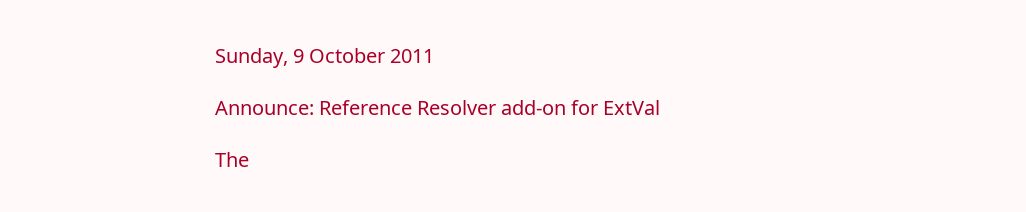Sunday, 9 October 2011

Announce: Reference Resolver add-on for ExtVal

The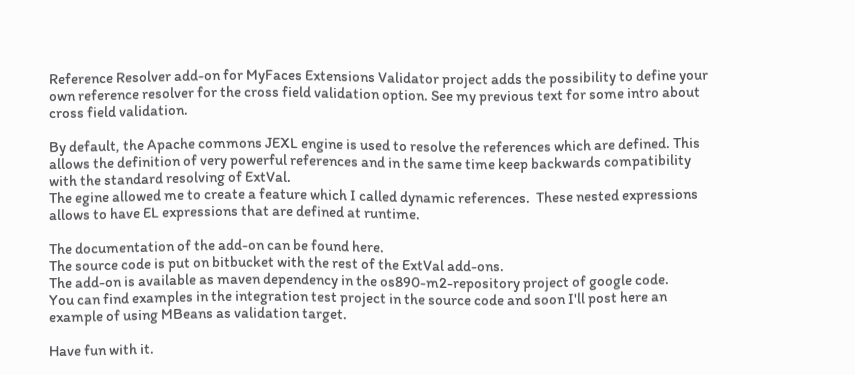Reference Resolver add-on for MyFaces Extensions Validator project adds the possibility to define your own reference resolver for the cross field validation option. See my previous text for some intro about cross field validation.

By default, the Apache commons JEXL engine is used to resolve the references which are defined. This allows the definition of very powerful references and in the same time keep backwards compatibility with the standard resolving of ExtVal.
The egine allowed me to create a feature which I called dynamic references.  These nested expressions allows to have EL expressions that are defined at runtime.

The documentation of the add-on can be found here.
The source code is put on bitbucket with the rest of the ExtVal add-ons.
The add-on is available as maven dependency in the os890-m2-repository project of google code.
You can find examples in the integration test project in the source code and soon I'll post here an example of using MBeans as validation target.

Have fun with it.